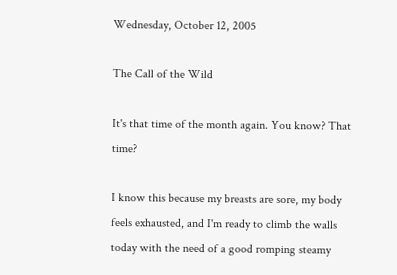Wednesday, October 12, 2005

The Call of the Wild

It's that time of the month again. You know? That time?

I know this because my breasts are sore, my body feels exhausted, and I'm ready to climb the walls today with the need of a good romping steamy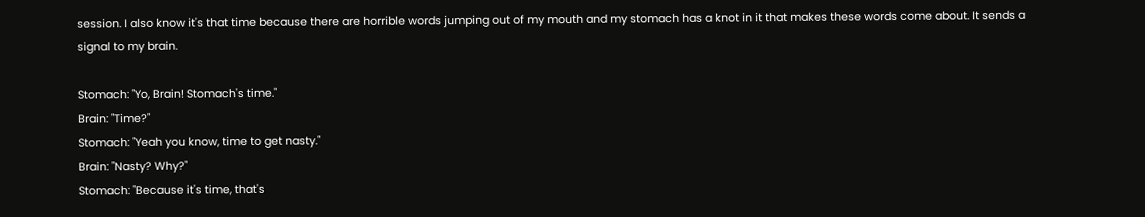session. I also know it's that time because there are horrible words jumping out of my mouth and my stomach has a knot in it that makes these words come about. It sends a signal to my brain.

Stomach: "Yo, Brain! Stomach's time."
Brain: "Time?"
Stomach: "Yeah you know, time to get nasty."
Brain: "Nasty? Why?"
Stomach: "Because it's time, that's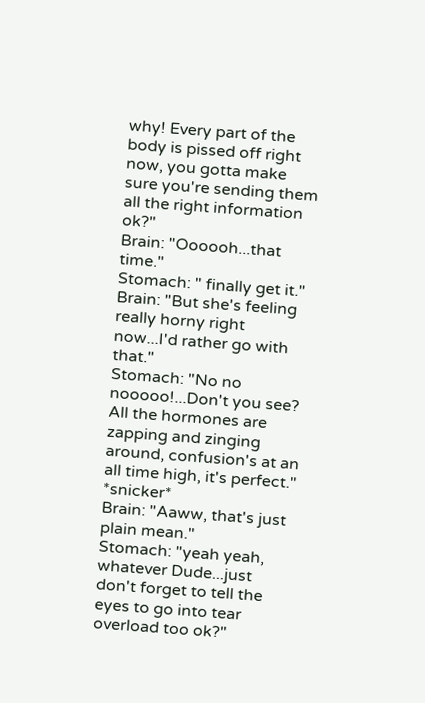why! Every part of the body is pissed off right now, you gotta make sure you're sending them all the right information ok?"
Brain: "Oooooh...that time."
Stomach: " finally get it."
Brain: "But she's feeling really horny right now...I'd rather go with that."
Stomach: "No no nooooo!...Don't you see? All the hormones are zapping and zinging around, confusion's at an all time high, it's perfect." *snicker*
Brain: "Aaww, that's just plain mean."
Stomach: "yeah yeah, whatever Dude...just don't forget to tell the eyes to go into tear overload too ok?"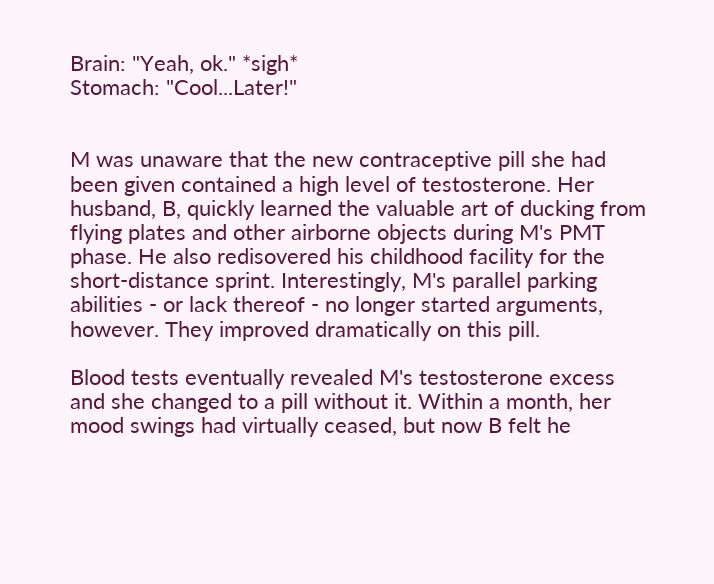Brain: "Yeah, ok." *sigh*
Stomach: "Cool...Later!"


M was unaware that the new contraceptive pill she had been given contained a high level of testosterone. Her husband, B, quickly learned the valuable art of ducking from flying plates and other airborne objects during M's PMT phase. He also redisovered his childhood facility for the short-distance sprint. Interestingly, M's parallel parking abilities - or lack thereof - no longer started arguments, however. They improved dramatically on this pill.

Blood tests eventually revealed M's testosterone excess and she changed to a pill without it. Within a month, her mood swings had virtually ceased, but now B felt he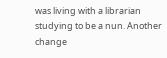was living with a librarian studying to be a nun. Another change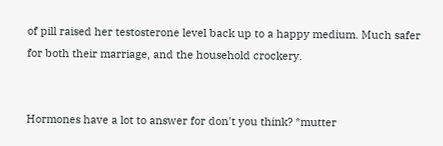of pill raised her testosterone level back up to a happy medium. Much safer for both their marriage, and the household crockery.


Hormones have a lot to answer for don't you think? *mutter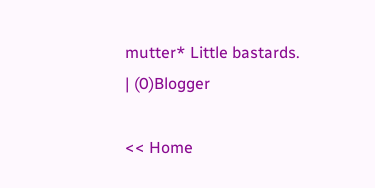mutter* Little bastards.
| (0)Blogger

<< Home